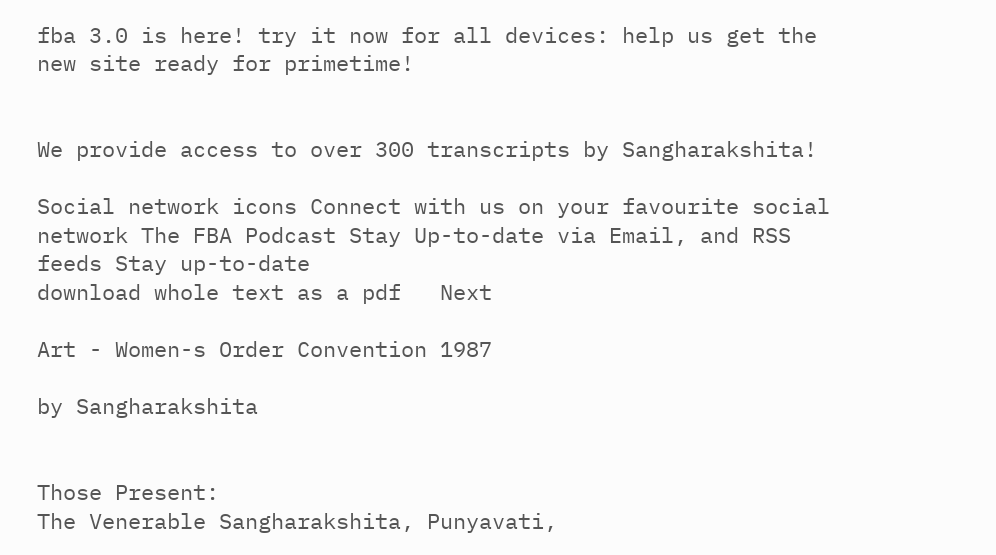fba 3.0 is here! try it now for all devices: help us get the new site ready for primetime!


We provide access to over 300 transcripts by Sangharakshita!

Social network icons Connect with us on your favourite social network The FBA Podcast Stay Up-to-date via Email, and RSS feeds Stay up-to-date
download whole text as a pdf   Next

Art - Women-s Order Convention 1987

by Sangharakshita


Those Present:
The Venerable Sangharakshita, Punyavati,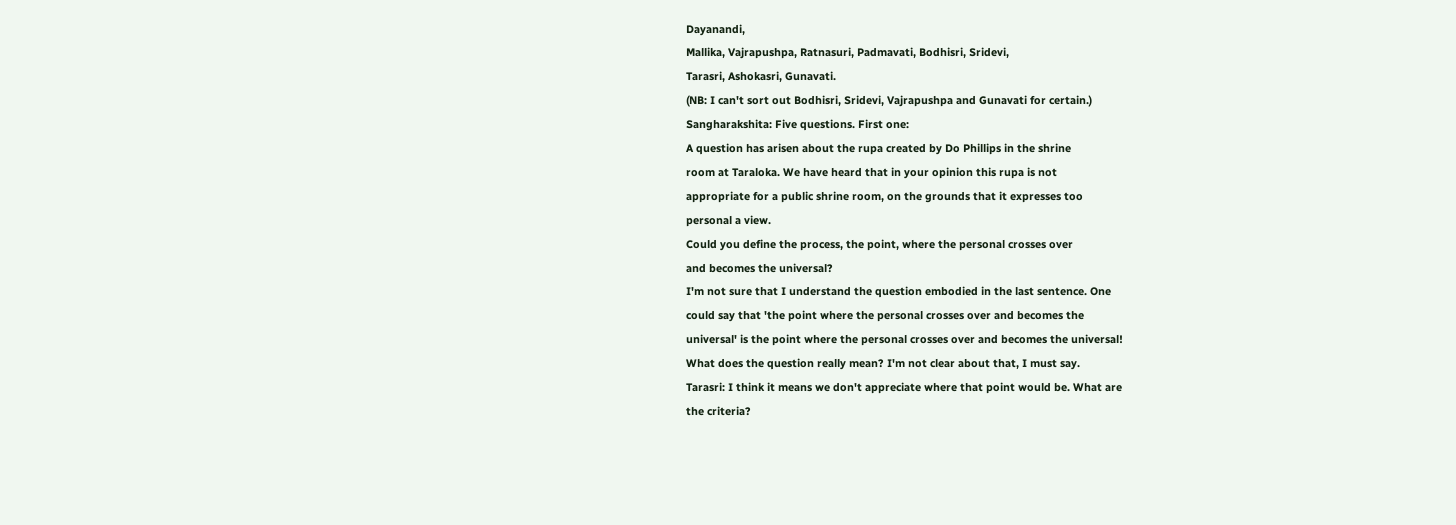Dayanandi,
Mallika, Vajrapushpa, Ratnasuri, Padmavati, Bodhisri, Sridevi,
Tarasri, Ashokasri, Gunavati.
(NB: I can't sort out Bodhisri, Sridevi, Vajrapushpa and Gunavati for certain.)
Sangharakshita: Five questions. First one:
A question has arisen about the rupa created by Do Phillips in the shrine
room at Taraloka. We have heard that in your opinion this rupa is not
appropriate for a public shrine room, on the grounds that it expresses too
personal a view.
Could you define the process, the point, where the personal crosses over
and becomes the universal?
I'm not sure that I understand the question embodied in the last sentence. One
could say that 'the point where the personal crosses over and becomes the
universal' is the point where the personal crosses over and becomes the universal!
What does the question really mean? I'm not clear about that, I must say.
Tarasri: I think it means we don't appreciate where that point would be. What are
the criteria?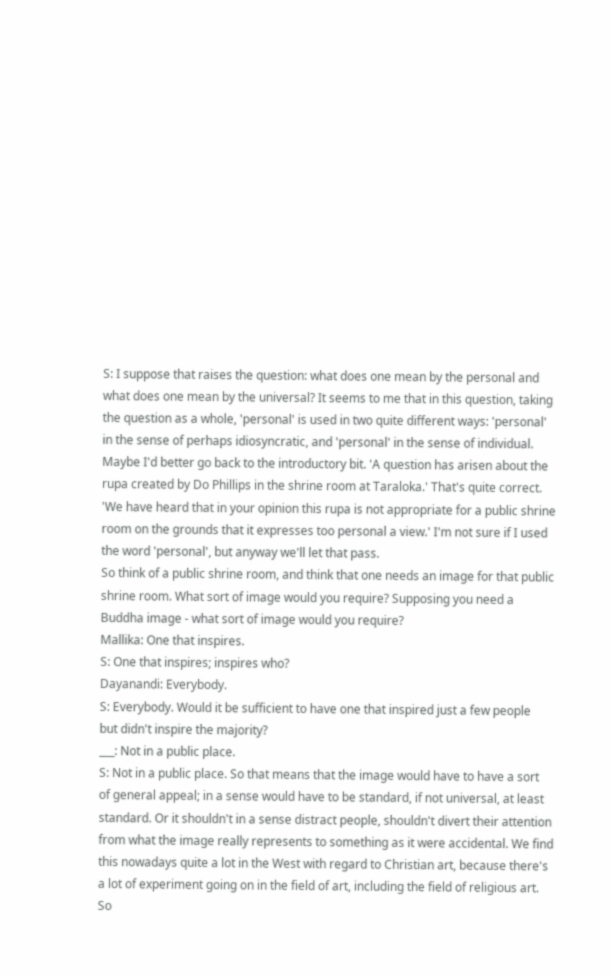S: I suppose that raises the question: what does one mean by the personal and
what does one mean by the universal? It seems to me that in this question, taking
the question as a whole, 'personal' is used in two quite different ways: 'personal'
in the sense of perhaps idiosyncratic, and 'personal' in the sense of individual.
Maybe I'd better go back to the introductory bit. 'A question has arisen about the
rupa created by Do Phillips in the shrine room at Taraloka.' That's quite correct.
'We have heard that in your opinion this rupa is not appropriate for a public shrine
room on the grounds that it expresses too personal a view.' I'm not sure if I used
the word 'personal', but anyway we'll let that pass.
So think of a public shrine room, and think that one needs an image for that public
shrine room. What sort of image would you require? Supposing you need a
Buddha image - what sort of image would you require?
Mallika: One that inspires.
S: One that inspires; inspires who?
Dayanandi: Everybody.
S: Everybody. Would it be sufficient to have one that inspired just a few people
but didn't inspire the majority?
___: Not in a public place.
S: Not in a public place. So that means that the image would have to have a sort
of general appeal; in a sense would have to be standard, if not universal, at least
standard. Or it shouldn't in a sense distract people, shouldn't divert their attention
from what the image really represents to something as it were accidental. We find
this nowadays quite a lot in the West with regard to Christian art, because there's
a lot of experiment going on in the field of art, including the field of religious art.
So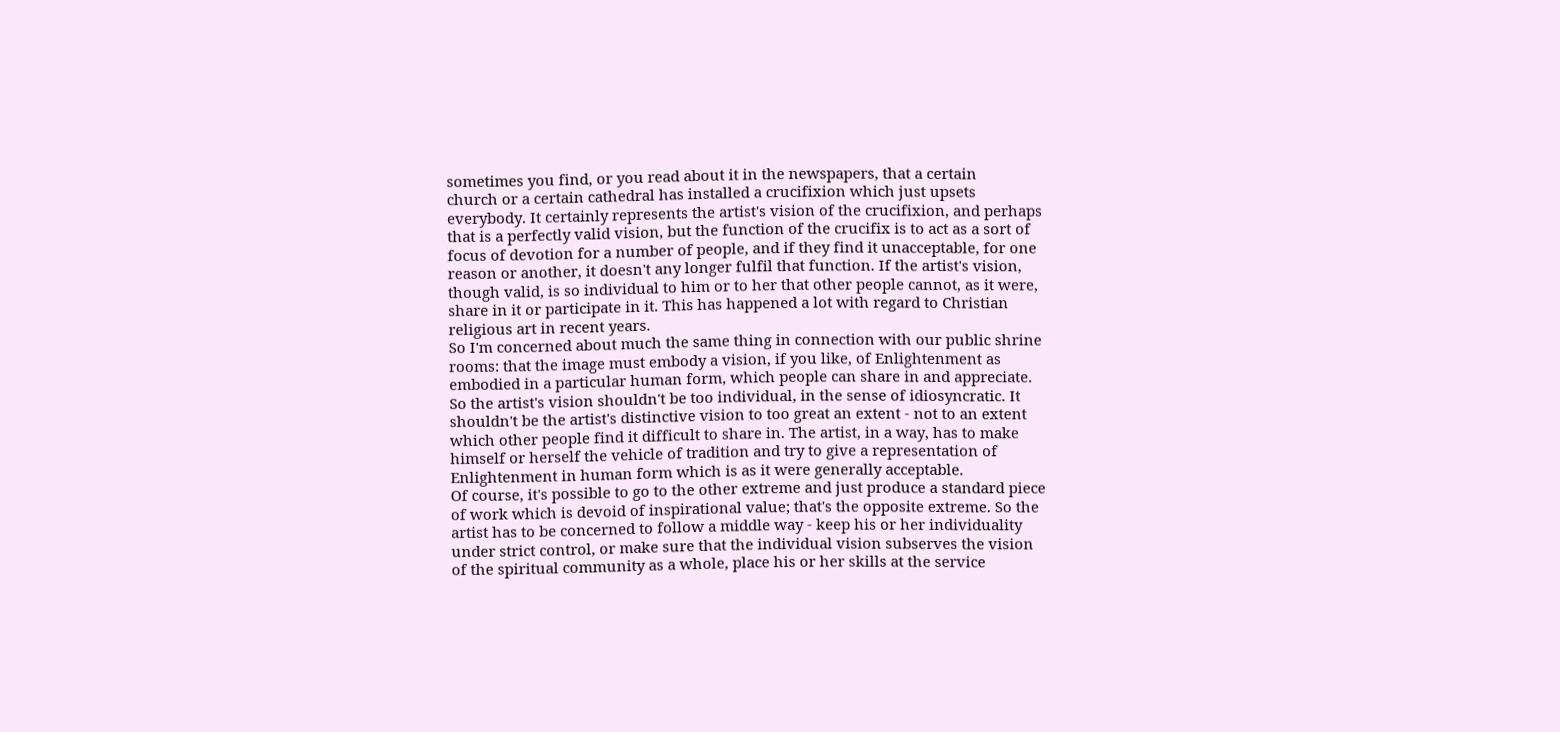sometimes you find, or you read about it in the newspapers, that a certain
church or a certain cathedral has installed a crucifixion which just upsets
everybody. It certainly represents the artist's vision of the crucifixion, and perhaps
that is a perfectly valid vision, but the function of the crucifix is to act as a sort of
focus of devotion for a number of people, and if they find it unacceptable, for one
reason or another, it doesn't any longer fulfil that function. If the artist's vision,
though valid, is so individual to him or to her that other people cannot, as it were,
share in it or participate in it. This has happened a lot with regard to Christian
religious art in recent years.
So I'm concerned about much the same thing in connection with our public shrine
rooms: that the image must embody a vision, if you like, of Enlightenment as
embodied in a particular human form, which people can share in and appreciate.
So the artist's vision shouldn't be too individual, in the sense of idiosyncratic. It
shouldn't be the artist's distinctive vision to too great an extent - not to an extent
which other people find it difficult to share in. The artist, in a way, has to make
himself or herself the vehicle of tradition and try to give a representation of
Enlightenment in human form which is as it were generally acceptable.
Of course, it's possible to go to the other extreme and just produce a standard piece
of work which is devoid of inspirational value; that's the opposite extreme. So the
artist has to be concerned to follow a middle way - keep his or her individuality
under strict control, or make sure that the individual vision subserves the vision
of the spiritual community as a whole, place his or her skills at the service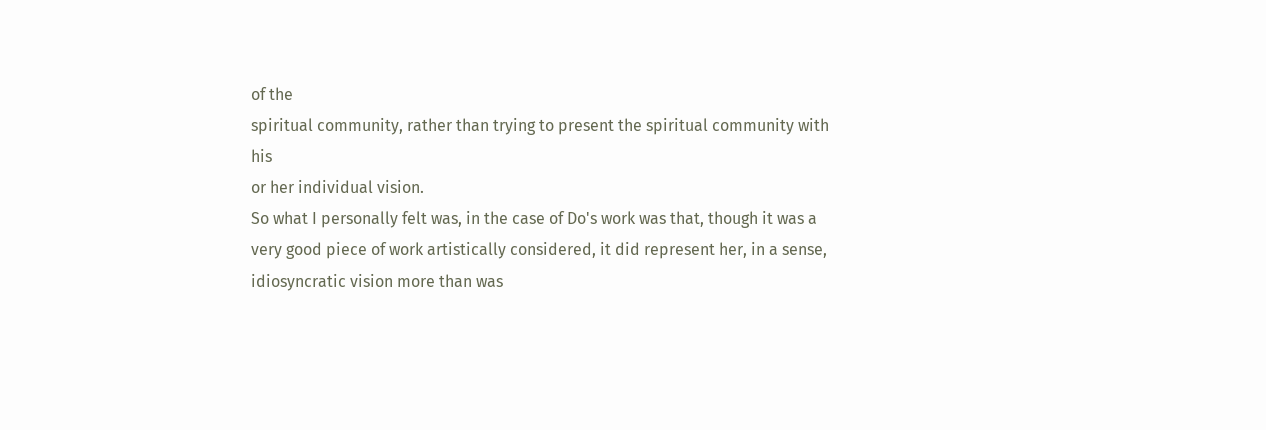of the
spiritual community, rather than trying to present the spiritual community with his
or her individual vision.
So what I personally felt was, in the case of Do's work was that, though it was a
very good piece of work artistically considered, it did represent her, in a sense,
idiosyncratic vision more than was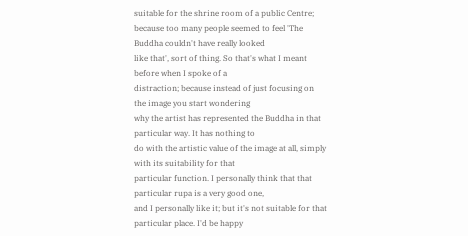suitable for the shrine room of a public Centre;
because too many people seemed to feel 'The Buddha couldn't have really looked
like that', sort of thing. So that's what I meant before when I spoke of a
distraction; because instead of just focusing on the image you start wondering
why the artist has represented the Buddha in that particular way. It has nothing to
do with the artistic value of the image at all, simply with its suitability for that
particular function. I personally think that that particular rupa is a very good one,
and I personally like it; but it's not suitable for that particular place. I'd be happy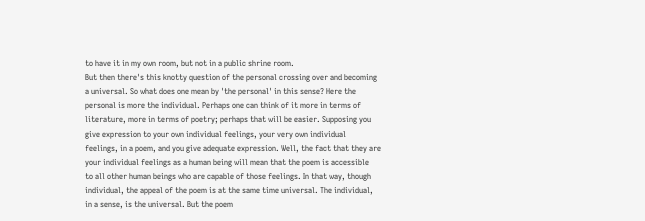to have it in my own room, but not in a public shrine room.
But then there's this knotty question of the personal crossing over and becoming
a universal. So what does one mean by 'the personal' in this sense? Here the
personal is more the individual. Perhaps one can think of it more in terms of
literature, more in terms of poetry; perhaps that will be easier. Supposing you
give expression to your own individual feelings, your very own individual
feelings, in a poem, and you give adequate expression. Well, the fact that they are
your individual feelings as a human being will mean that the poem is accessible
to all other human beings who are capable of those feelings. In that way, though
individual, the appeal of the poem is at the same time universal. The individual,
in a sense, is the universal. But the poem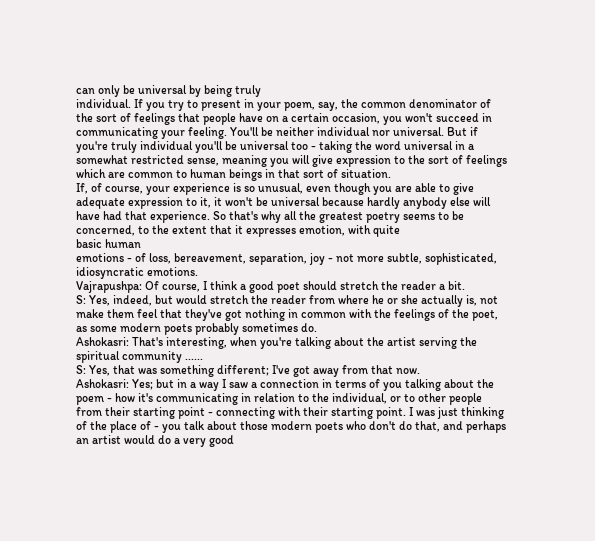can only be universal by being truly
individual. If you try to present in your poem, say, the common denominator of
the sort of feelings that people have on a certain occasion, you won't succeed in
communicating your feeling. You'll be neither individual nor universal. But if
you're truly individual you'll be universal too - taking the word universal in a
somewhat restricted sense, meaning you will give expression to the sort of feelings
which are common to human beings in that sort of situation.
If, of course, your experience is so unusual, even though you are able to give
adequate expression to it, it won't be universal because hardly anybody else will
have had that experience. So that's why all the greatest poetry seems to be
concerned, to the extent that it expresses emotion, with quite
basic human
emotions - of loss, bereavement, separation, joy - not more subtle, sophisticated,
idiosyncratic emotions.
Vajrapushpa: Of course, I think a good poet should stretch the reader a bit.
S: Yes, indeed, but would stretch the reader from where he or she actually is, not
make them feel that they've got nothing in common with the feelings of the poet,
as some modern poets probably sometimes do.
Ashokasri: That's interesting, when you're talking about the artist serving the
spiritual community ......
S: Yes, that was something different; I've got away from that now.
Ashokasri: Yes; but in a way I saw a connection in terms of you talking about the
poem - how it's communicating in relation to the individual, or to other people
from their starting point - connecting with their starting point. I was just thinking
of the place of - you talk about those modern poets who don't do that, and perhaps
an artist would do a very good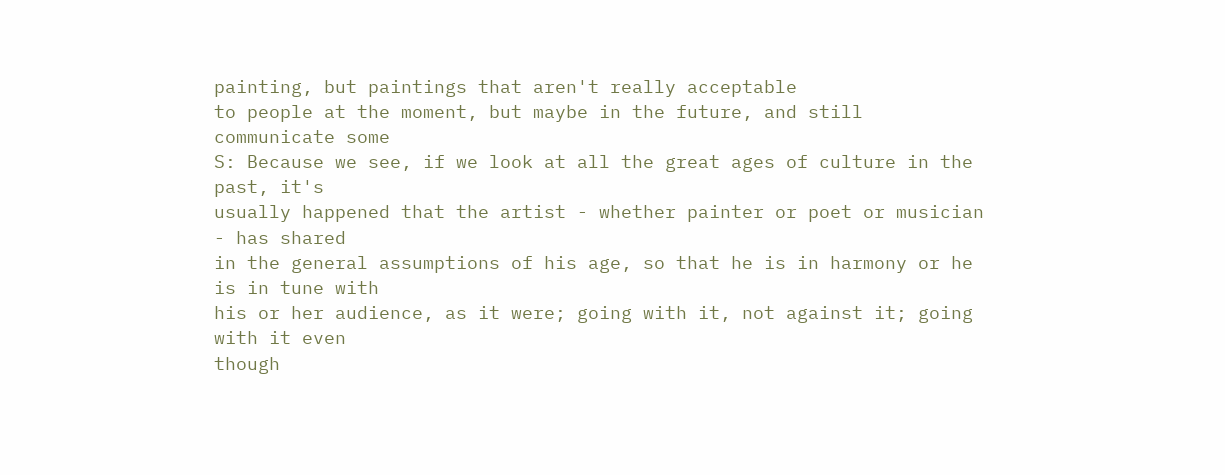painting, but paintings that aren't really acceptable
to people at the moment, but maybe in the future, and still communicate some
S: Because we see, if we look at all the great ages of culture in the past, it's
usually happened that the artist - whether painter or poet or musician - has shared
in the general assumptions of his age, so that he is in harmony or he is in tune with
his or her audience, as it were; going with it, not against it; going with it even
though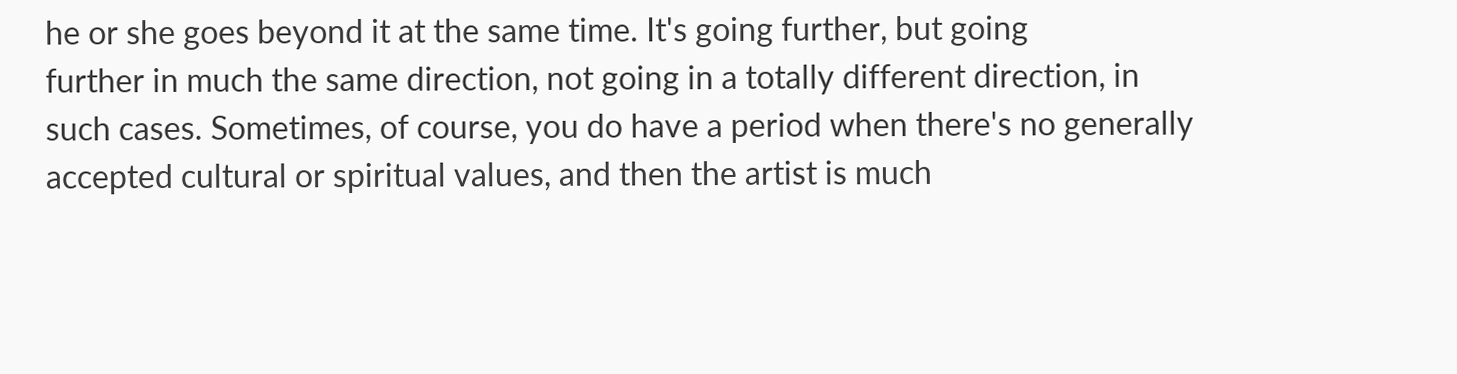he or she goes beyond it at the same time. It's going further, but going
further in much the same direction, not going in a totally different direction, in
such cases. Sometimes, of course, you do have a period when there's no generally
accepted cultural or spiritual values, and then the artist is much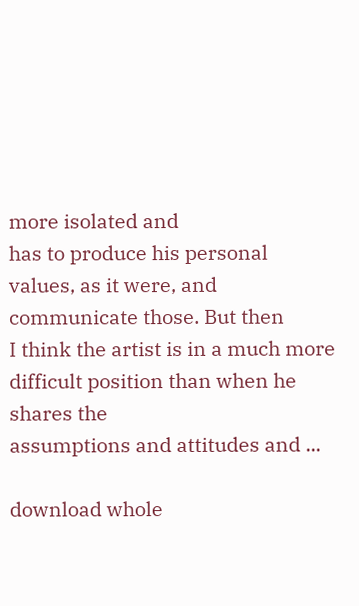more isolated and
has to produce his personal values, as it were, and communicate those. But then
I think the artist is in a much more difficult position than when he shares the
assumptions and attitudes and ...

download whole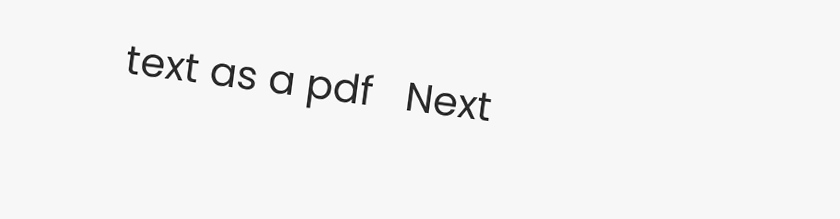text as a pdf   Next